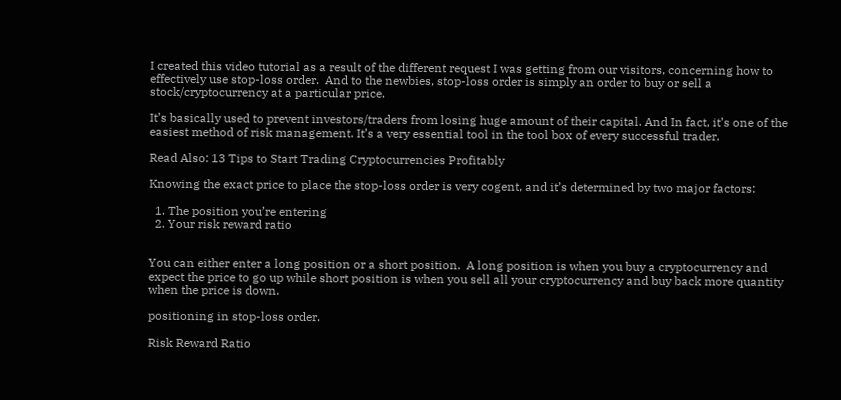I created this video tutorial as a result of the different request I was getting from our visitors, concerning how to effectively use stop-loss order.  And to the newbies, stop-loss order is simply an order to buy or sell a stock/cryptocurrency at a particular price.

It’s basically used to prevent investors/traders from losing huge amount of their capital. And In fact, it’s one of the easiest method of risk management. It’s a very essential tool in the tool box of every successful trader.

Read Also: 13 Tips to Start Trading Cryptocurrencies Profitably

Knowing the exact price to place the stop-loss order is very cogent, and it’s determined by two major factors:

  1. The position you’re entering
  2. Your risk reward ratio


You can either enter a long position or a short position.  A long position is when you buy a cryptocurrency and expect the price to go up while short position is when you sell all your cryptocurrency and buy back more quantity when the price is down.

positioning in stop-loss order.

Risk Reward Ratio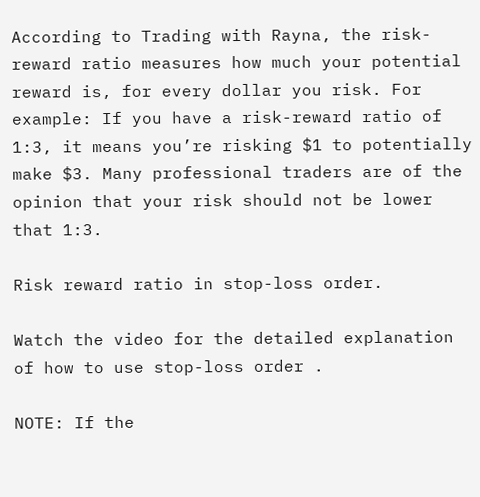According to Trading with Rayna, the risk-reward ratio measures how much your potential reward is, for every dollar you risk. For example: If you have a risk-reward ratio of 1:3, it means you’re risking $1 to potentially make $3. Many professional traders are of the opinion that your risk should not be lower that 1:3.

Risk reward ratio in stop-loss order.

Watch the video for the detailed explanation of how to use stop-loss order .

NOTE: If the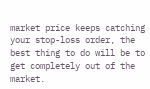market price keeps catching your stop-loss order, the best thing to do will be to get completely out of the market.